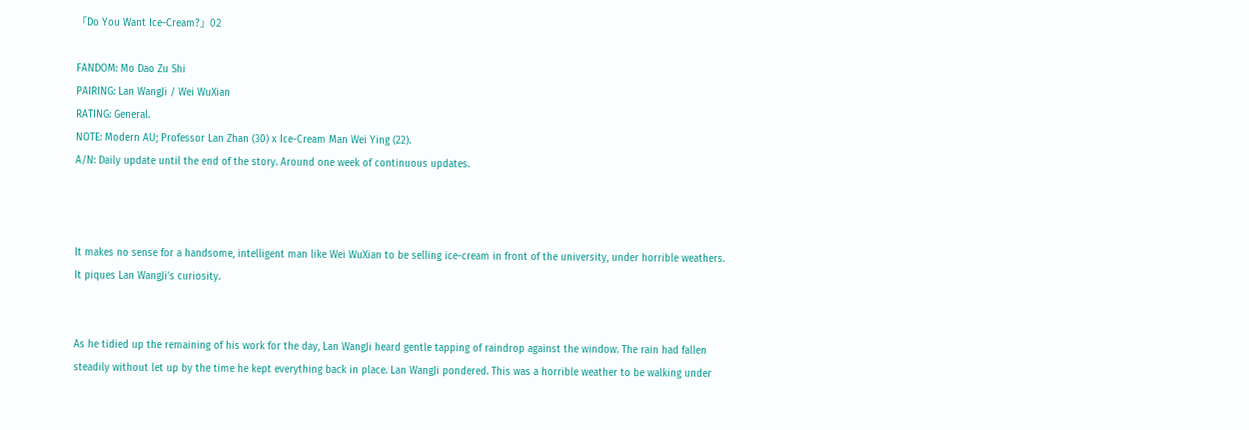「Do You Want Ice-Cream?」02

FANDOM: Mo Dao Zu Shi
PAIRING: Lan WangJi / Wei WuXian
RATING: General.
NOTE: Modern AU; Professor Lan Zhan (30) x Ice-Cream Man Wei Ying (22).
A/N: Daily update until the end of the story. Around one week of continuous updates.



It makes no sense for a handsome, intelligent man like Wei WuXian to be selling ice-cream in front of the university, under horrible weathers. It piques Lan WangJi’s curiosity.


As he tidied up the remaining of his work for the day, Lan WangJi heard gentle tapping of raindrop against the window. The rain had fallen steadily without let up by the time he kept everything back in place. Lan WangJi pondered. This was a horrible weather to be walking under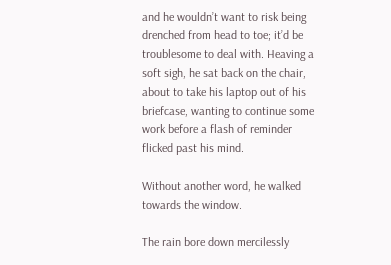and he wouldn’t want to risk being drenched from head to toe; it’d be troublesome to deal with. Heaving a soft sigh, he sat back on the chair, about to take his laptop out of his briefcase, wanting to continue some work before a flash of reminder flicked past his mind.

Without another word, he walked towards the window.

The rain bore down mercilessly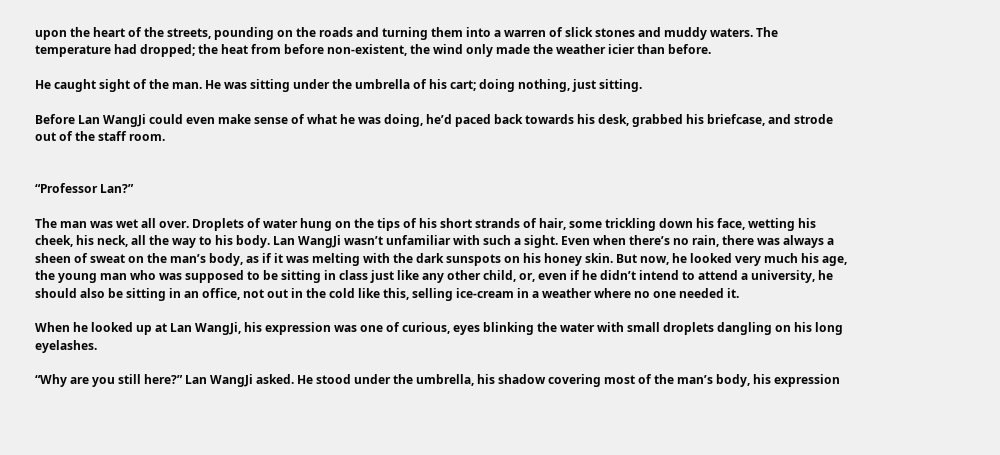upon the heart of the streets, pounding on the roads and turning them into a warren of slick stones and muddy waters. The temperature had dropped; the heat from before non-existent, the wind only made the weather icier than before.

He caught sight of the man. He was sitting under the umbrella of his cart; doing nothing, just sitting.

Before Lan WangJi could even make sense of what he was doing, he’d paced back towards his desk, grabbed his briefcase, and strode out of the staff room.


“Professor Lan?”

The man was wet all over. Droplets of water hung on the tips of his short strands of hair, some trickling down his face, wetting his cheek, his neck, all the way to his body. Lan WangJi wasn’t unfamiliar with such a sight. Even when there’s no rain, there was always a sheen of sweat on the man’s body, as if it was melting with the dark sunspots on his honey skin. But now, he looked very much his age, the young man who was supposed to be sitting in class just like any other child, or, even if he didn’t intend to attend a university, he should also be sitting in an office, not out in the cold like this, selling ice-cream in a weather where no one needed it.

When he looked up at Lan WangJi, his expression was one of curious, eyes blinking the water with small droplets dangling on his long eyelashes.

“Why are you still here?” Lan WangJi asked. He stood under the umbrella, his shadow covering most of the man’s body, his expression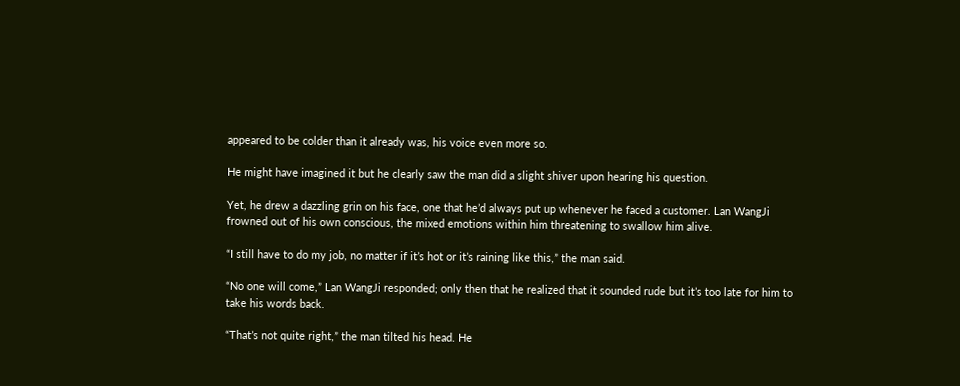appeared to be colder than it already was, his voice even more so.

He might have imagined it but he clearly saw the man did a slight shiver upon hearing his question.

Yet, he drew a dazzling grin on his face, one that he’d always put up whenever he faced a customer. Lan WangJi frowned out of his own conscious, the mixed emotions within him threatening to swallow him alive.

“I still have to do my job, no matter if it’s hot or it’s raining like this,” the man said.

“No one will come,” Lan WangJi responded; only then that he realized that it sounded rude but it’s too late for him to take his words back.

“That’s not quite right,” the man tilted his head. He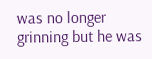was no longer grinning but he was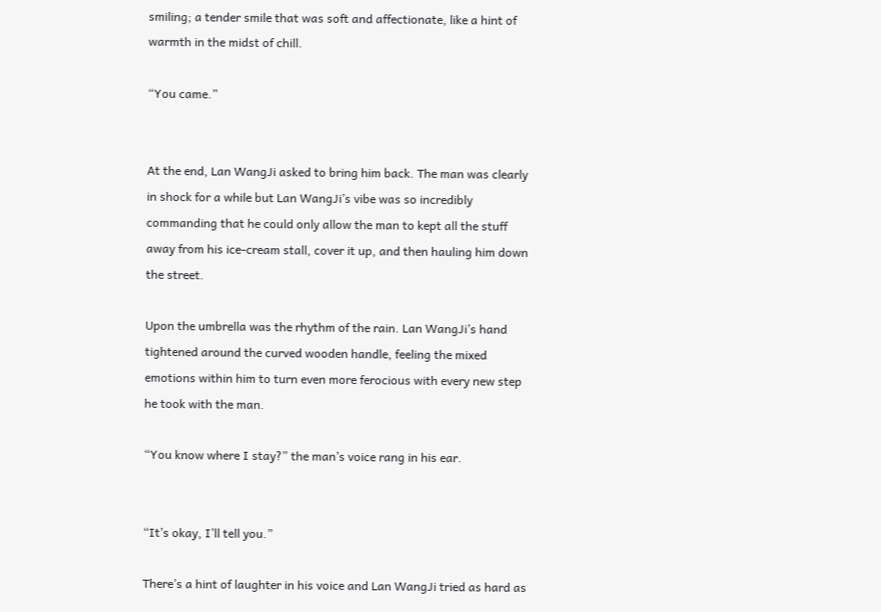smiling; a tender smile that was soft and affectionate, like a hint of warmth in the midst of chill.

“You came.”


At the end, Lan WangJi asked to bring him back. The man was clearly in shock for a while but Lan WangJi’s vibe was so incredibly commanding that he could only allow the man to kept all the stuff away from his ice-cream stall, cover it up, and then hauling him down the street.

Upon the umbrella was the rhythm of the rain. Lan WangJi’s hand tightened around the curved wooden handle, feeling the mixed emotions within him to turn even more ferocious with every new step he took with the man.

“You know where I stay?” the man’s voice rang in his ear.


“It’s okay, I’ll tell you.”

There’s a hint of laughter in his voice and Lan WangJi tried as hard as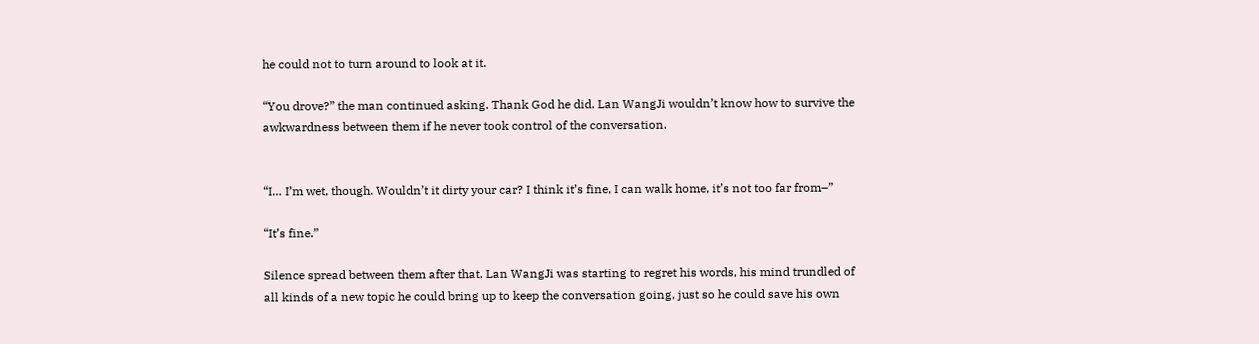he could not to turn around to look at it.

“You drove?” the man continued asking. Thank God he did. Lan WangJi wouldn’t know how to survive the awkwardness between them if he never took control of the conversation.


“I… I’m wet, though. Wouldn’t it dirty your car? I think it’s fine, I can walk home, it’s not too far from–”

“It’s fine.”

Silence spread between them after that. Lan WangJi was starting to regret his words, his mind trundled of all kinds of a new topic he could bring up to keep the conversation going, just so he could save his own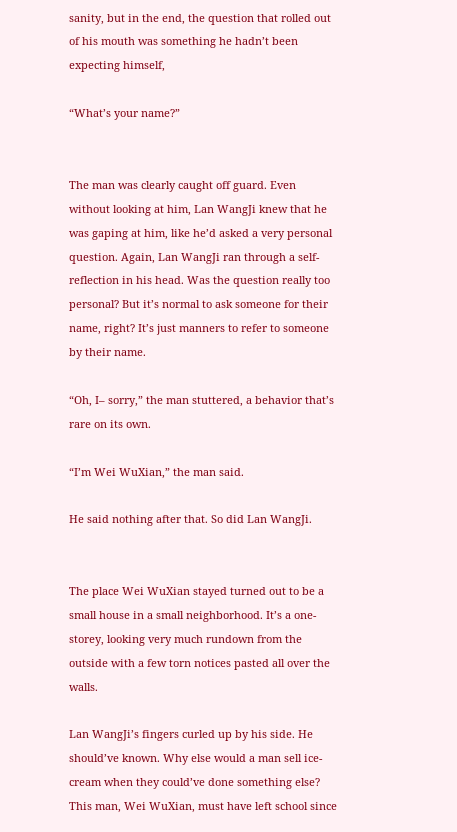sanity, but in the end, the question that rolled out of his mouth was something he hadn’t been expecting himself,

“What’s your name?”


The man was clearly caught off guard. Even without looking at him, Lan WangJi knew that he was gaping at him, like he’d asked a very personal question. Again, Lan WangJi ran through a self-reflection in his head. Was the question really too personal? But it’s normal to ask someone for their name, right? It’s just manners to refer to someone by their name.

“Oh, I– sorry,” the man stuttered, a behavior that’s rare on its own.

“I’m Wei WuXian,” the man said.

He said nothing after that. So did Lan WangJi.


The place Wei WuXian stayed turned out to be a small house in a small neighborhood. It’s a one-storey, looking very much rundown from the outside with a few torn notices pasted all over the walls.

Lan WangJi’s fingers curled up by his side. He should’ve known. Why else would a man sell ice-cream when they could’ve done something else? This man, Wei WuXian, must have left school since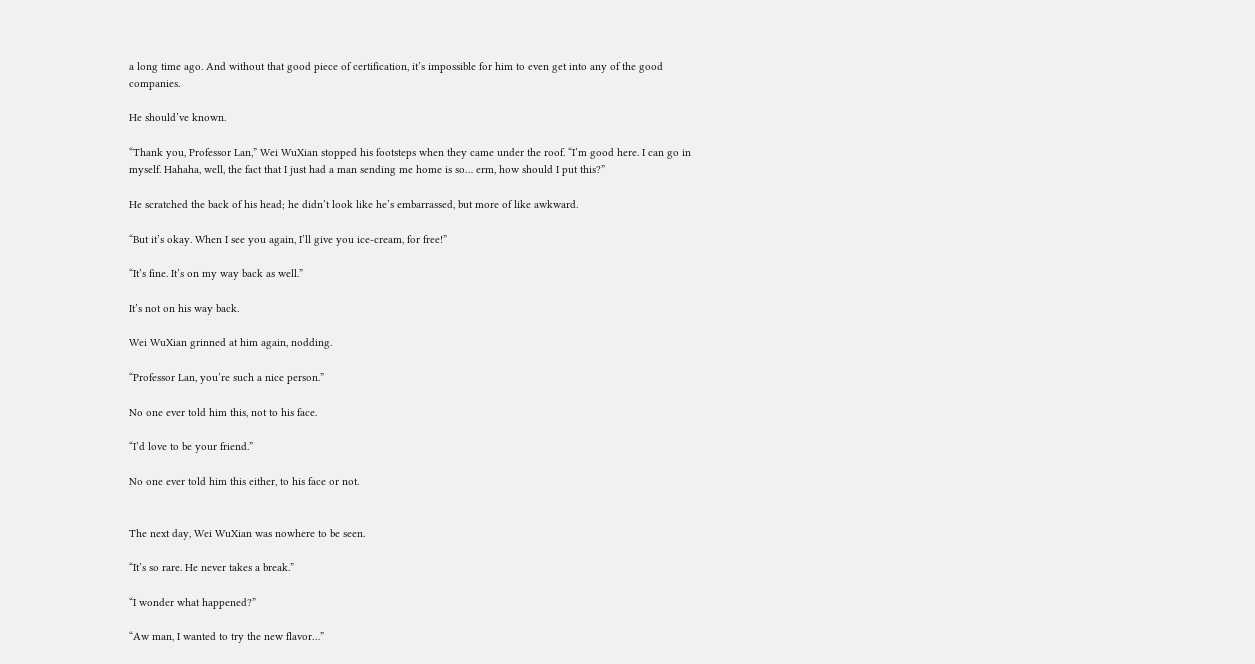a long time ago. And without that good piece of certification, it’s impossible for him to even get into any of the good companies.

He should’ve known.

“Thank you, Professor Lan,” Wei WuXian stopped his footsteps when they came under the roof. “I’m good here. I can go in myself. Hahaha, well, the fact that I just had a man sending me home is so… erm, how should I put this?”

He scratched the back of his head; he didn’t look like he’s embarrassed, but more of like awkward.

“But it’s okay. When I see you again, I’ll give you ice-cream, for free!”

“It’s fine. It’s on my way back as well.”

It’s not on his way back.

Wei WuXian grinned at him again, nodding.

“Professor Lan, you’re such a nice person.”

No one ever told him this, not to his face.

“I’d love to be your friend.”

No one ever told him this either, to his face or not.


The next day, Wei WuXian was nowhere to be seen.

“It’s so rare. He never takes a break.”

“I wonder what happened?”

“Aw man, I wanted to try the new flavor…”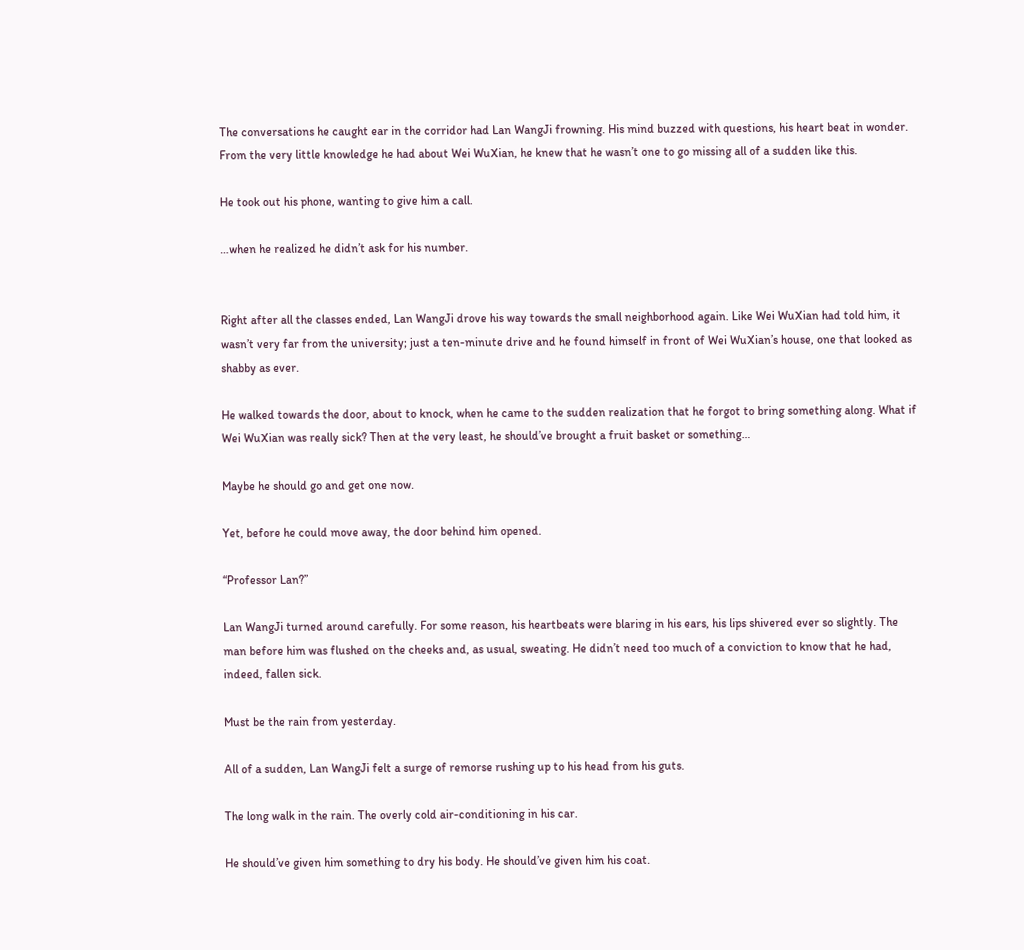The conversations he caught ear in the corridor had Lan WangJi frowning. His mind buzzed with questions, his heart beat in wonder. From the very little knowledge he had about Wei WuXian, he knew that he wasn’t one to go missing all of a sudden like this.

He took out his phone, wanting to give him a call.

…when he realized he didn’t ask for his number.


Right after all the classes ended, Lan WangJi drove his way towards the small neighborhood again. Like Wei WuXian had told him, it wasn’t very far from the university; just a ten-minute drive and he found himself in front of Wei WuXian’s house, one that looked as shabby as ever.

He walked towards the door, about to knock, when he came to the sudden realization that he forgot to bring something along. What if Wei WuXian was really sick? Then at the very least, he should’ve brought a fruit basket or something…

Maybe he should go and get one now.

Yet, before he could move away, the door behind him opened.

“Professor Lan?”

Lan WangJi turned around carefully. For some reason, his heartbeats were blaring in his ears, his lips shivered ever so slightly. The man before him was flushed on the cheeks and, as usual, sweating. He didn’t need too much of a conviction to know that he had, indeed, fallen sick.

Must be the rain from yesterday.

All of a sudden, Lan WangJi felt a surge of remorse rushing up to his head from his guts.

The long walk in the rain. The overly cold air-conditioning in his car.

He should’ve given him something to dry his body. He should’ve given him his coat.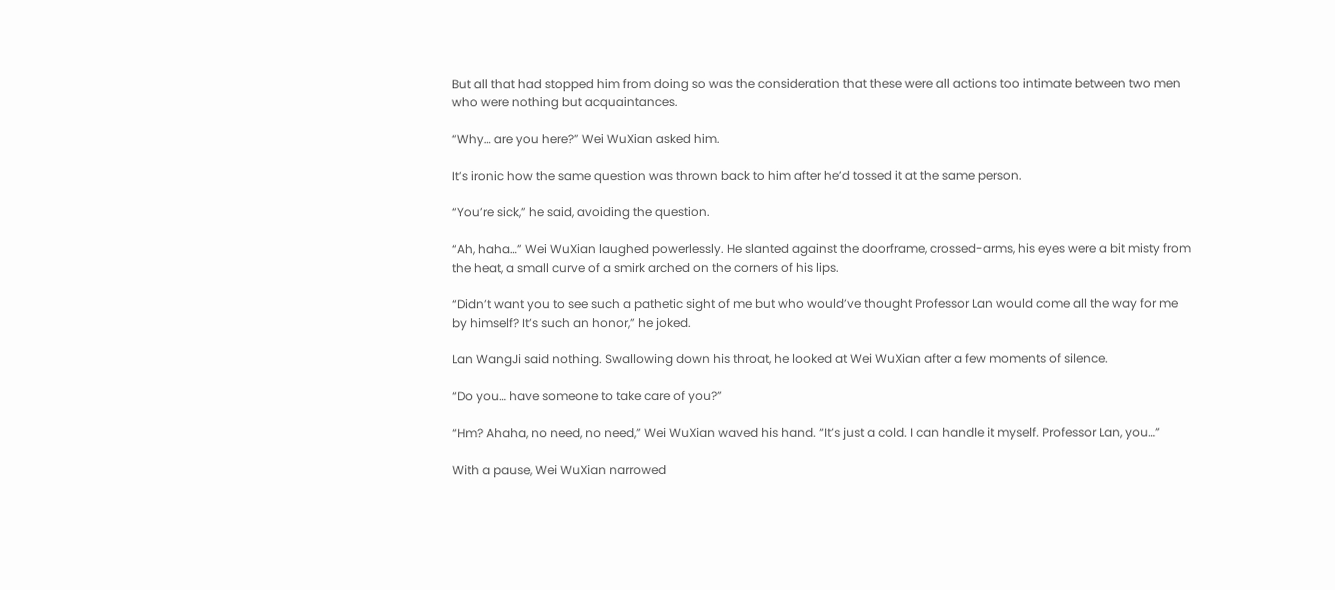But all that had stopped him from doing so was the consideration that these were all actions too intimate between two men who were nothing but acquaintances.

“Why… are you here?” Wei WuXian asked him.

It’s ironic how the same question was thrown back to him after he’d tossed it at the same person.

“You’re sick,” he said, avoiding the question.

“Ah, haha…” Wei WuXian laughed powerlessly. He slanted against the doorframe, crossed-arms, his eyes were a bit misty from the heat, a small curve of a smirk arched on the corners of his lips.

“Didn’t want you to see such a pathetic sight of me but who would’ve thought Professor Lan would come all the way for me by himself? It’s such an honor,” he joked.

Lan WangJi said nothing. Swallowing down his throat, he looked at Wei WuXian after a few moments of silence.

“Do you… have someone to take care of you?”

“Hm? Ahaha, no need, no need,” Wei WuXian waved his hand. “It’s just a cold. I can handle it myself. Professor Lan, you…”

With a pause, Wei WuXian narrowed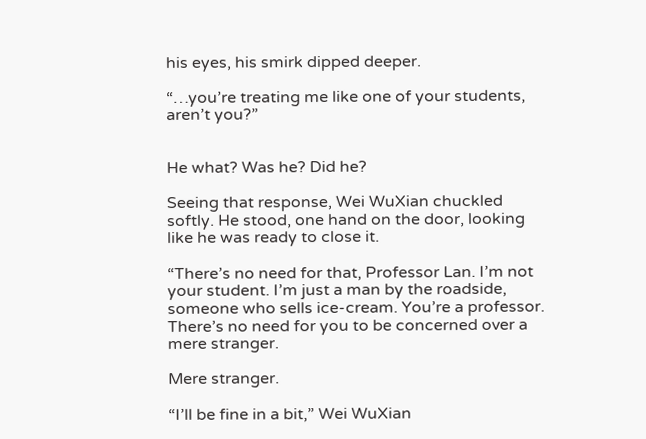his eyes, his smirk dipped deeper.

“…you’re treating me like one of your students, aren’t you?”


He what? Was he? Did he?

Seeing that response, Wei WuXian chuckled softly. He stood, one hand on the door, looking like he was ready to close it.

“There’s no need for that, Professor Lan. I’m not your student. I’m just a man by the roadside, someone who sells ice-cream. You’re a professor. There’s no need for you to be concerned over a mere stranger.

Mere stranger.

“I’ll be fine in a bit,” Wei WuXian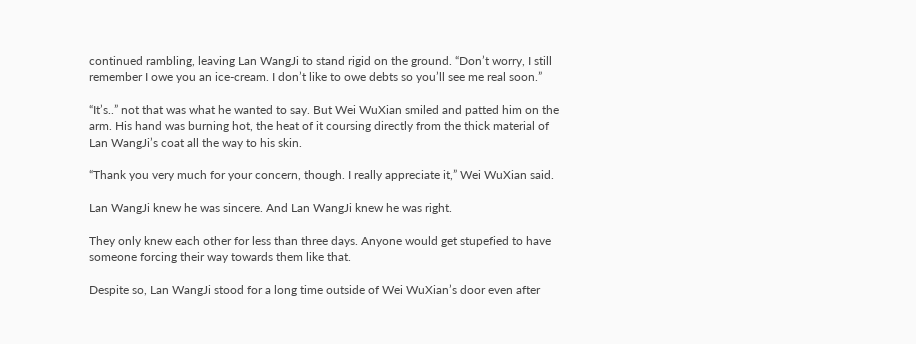continued rambling, leaving Lan WangJi to stand rigid on the ground. “Don’t worry, I still remember I owe you an ice-cream. I don’t like to owe debts so you’ll see me real soon.”

“It’s..” not that was what he wanted to say. But Wei WuXian smiled and patted him on the arm. His hand was burning hot, the heat of it coursing directly from the thick material of Lan WangJi’s coat all the way to his skin.

“Thank you very much for your concern, though. I really appreciate it,” Wei WuXian said.

Lan WangJi knew he was sincere. And Lan WangJi knew he was right.

They only knew each other for less than three days. Anyone would get stupefied to have someone forcing their way towards them like that.

Despite so, Lan WangJi stood for a long time outside of Wei WuXian’s door even after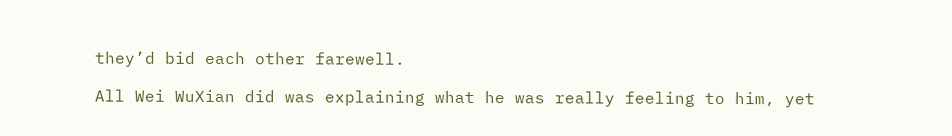they’d bid each other farewell.

All Wei WuXian did was explaining what he was really feeling to him, yet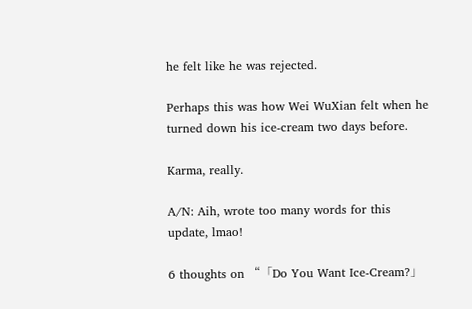he felt like he was rejected.

Perhaps this was how Wei WuXian felt when he turned down his ice-cream two days before.

Karma, really.

A/N: Aih, wrote too many words for this update, lmao!

6 thoughts on “「Do You Want Ice-Cream?」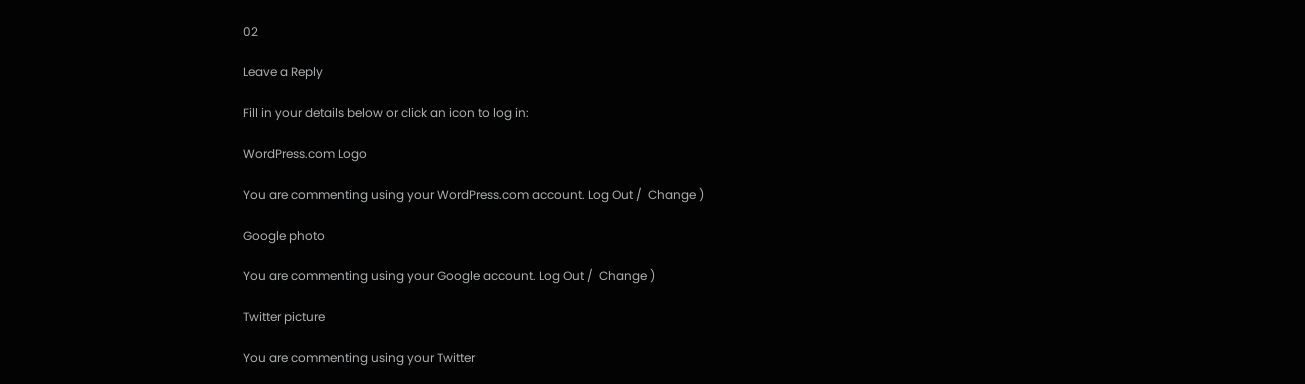02

Leave a Reply

Fill in your details below or click an icon to log in:

WordPress.com Logo

You are commenting using your WordPress.com account. Log Out /  Change )

Google photo

You are commenting using your Google account. Log Out /  Change )

Twitter picture

You are commenting using your Twitter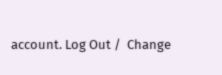account. Log Out /  Change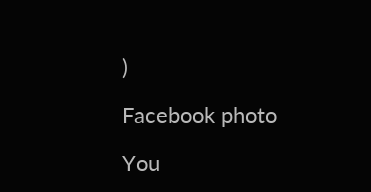)

Facebook photo

You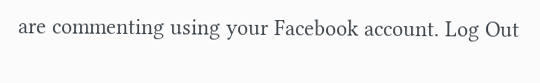are commenting using your Facebook account. Log Out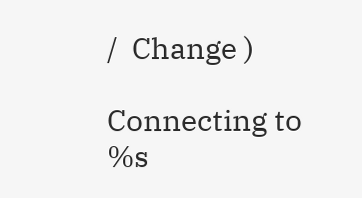/  Change )

Connecting to %s